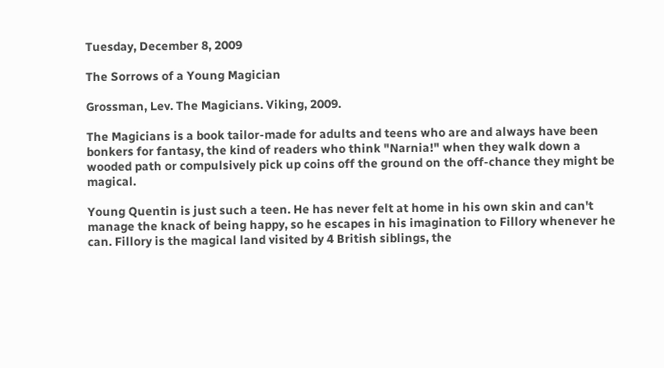Tuesday, December 8, 2009

The Sorrows of a Young Magician

Grossman, Lev. The Magicians. Viking, 2009.

The Magicians is a book tailor-made for adults and teens who are and always have been bonkers for fantasy, the kind of readers who think "Narnia!" when they walk down a wooded path or compulsively pick up coins off the ground on the off-chance they might be magical.

Young Quentin is just such a teen. He has never felt at home in his own skin and can't manage the knack of being happy, so he escapes in his imagination to Fillory whenever he can. Fillory is the magical land visited by 4 British siblings, the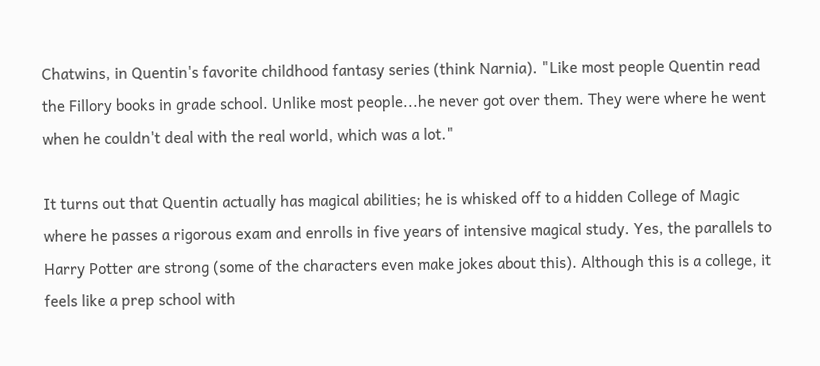Chatwins, in Quentin's favorite childhood fantasy series (think Narnia). "Like most people Quentin read the Fillory books in grade school. Unlike most people...he never got over them. They were where he went when he couldn't deal with the real world, which was a lot."

It turns out that Quentin actually has magical abilities; he is whisked off to a hidden College of Magic where he passes a rigorous exam and enrolls in five years of intensive magical study. Yes, the parallels to Harry Potter are strong (some of the characters even make jokes about this). Although this is a college, it feels like a prep school with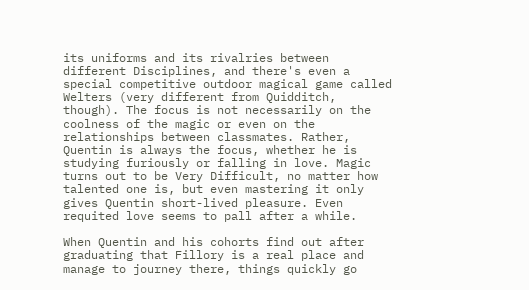its uniforms and its rivalries between different Disciplines, and there's even a special competitive outdoor magical game called Welters (very different from Quidditch, though). The focus is not necessarily on the coolness of the magic or even on the relationships between classmates. Rather, Quentin is always the focus, whether he is studying furiously or falling in love. Magic turns out to be Very Difficult, no matter how talented one is, but even mastering it only gives Quentin short-lived pleasure. Even requited love seems to pall after a while.

When Quentin and his cohorts find out after graduating that Fillory is a real place and manage to journey there, things quickly go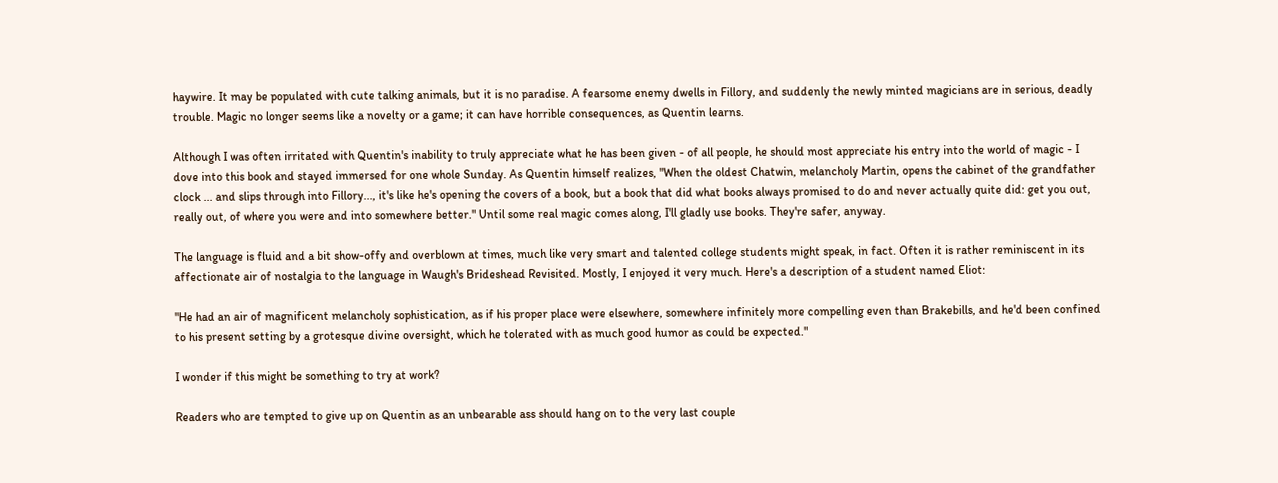haywire. It may be populated with cute talking animals, but it is no paradise. A fearsome enemy dwells in Fillory, and suddenly the newly minted magicians are in serious, deadly trouble. Magic no longer seems like a novelty or a game; it can have horrible consequences, as Quentin learns.

Although I was often irritated with Quentin's inability to truly appreciate what he has been given - of all people, he should most appreciate his entry into the world of magic - I dove into this book and stayed immersed for one whole Sunday. As Quentin himself realizes, "When the oldest Chatwin, melancholy Martin, opens the cabinet of the grandfather clock ... and slips through into Fillory..., it's like he's opening the covers of a book, but a book that did what books always promised to do and never actually quite did: get you out, really out, of where you were and into somewhere better." Until some real magic comes along, I'll gladly use books. They're safer, anyway.

The language is fluid and a bit show-offy and overblown at times, much like very smart and talented college students might speak, in fact. Often it is rather reminiscent in its affectionate air of nostalgia to the language in Waugh's Brideshead Revisited. Mostly, I enjoyed it very much. Here's a description of a student named Eliot:

"He had an air of magnificent melancholy sophistication, as if his proper place were elsewhere, somewhere infinitely more compelling even than Brakebills, and he'd been confined to his present setting by a grotesque divine oversight, which he tolerated with as much good humor as could be expected."

I wonder if this might be something to try at work?

Readers who are tempted to give up on Quentin as an unbearable ass should hang on to the very last couple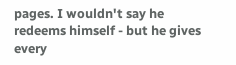pages. I wouldn't say he redeems himself - but he gives every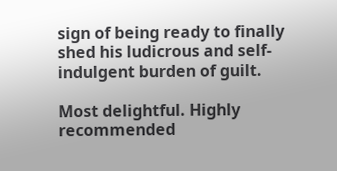sign of being ready to finally shed his ludicrous and self-indulgent burden of guilt.

Most delightful. Highly recommended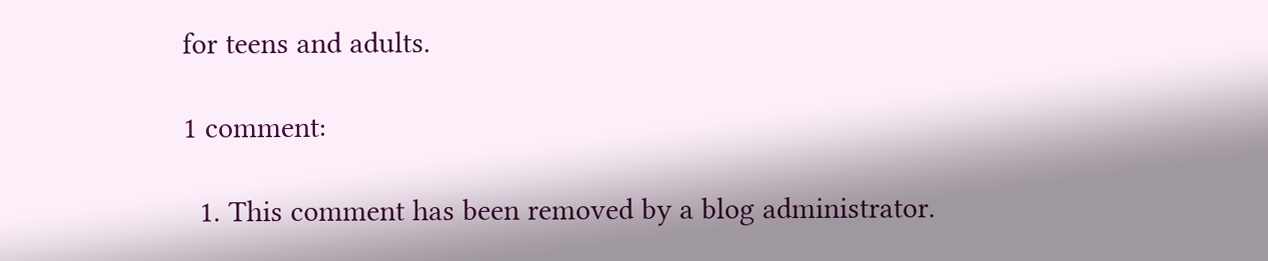for teens and adults.

1 comment:

  1. This comment has been removed by a blog administrator.